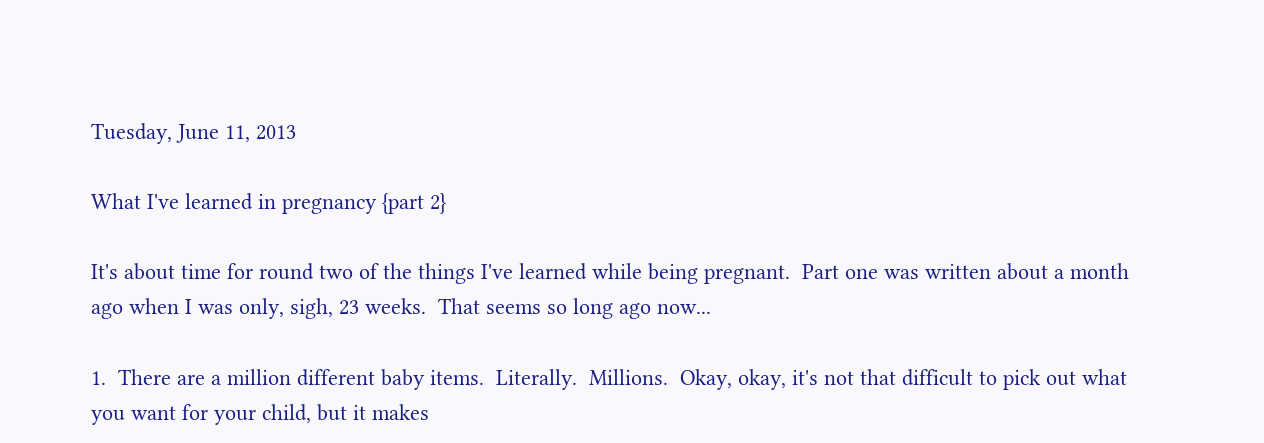Tuesday, June 11, 2013

What I've learned in pregnancy {part 2}

It's about time for round two of the things I've learned while being pregnant.  Part one was written about a month ago when I was only, sigh, 23 weeks.  That seems so long ago now...

1.  There are a million different baby items.  Literally.  Millions.  Okay, okay, it's not that difficult to pick out what you want for your child, but it makes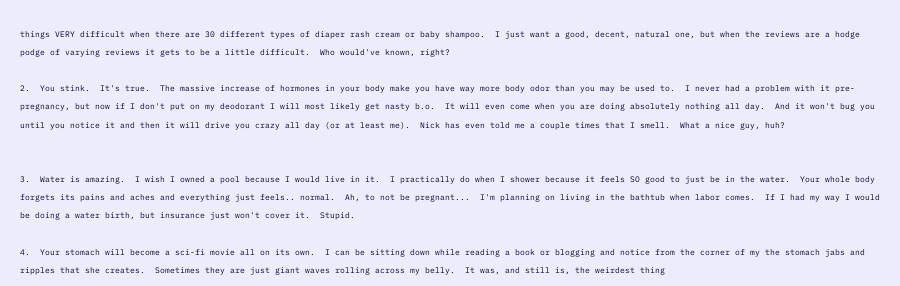things VERY difficult when there are 30 different types of diaper rash cream or baby shampoo.  I just want a good, decent, natural one, but when the reviews are a hodge podge of varying reviews it gets to be a little difficult.  Who would've known, right?

2.  You stink.  It's true.  The massive increase of hormones in your body make you have way more body odor than you may be used to.  I never had a problem with it pre-pregnancy, but now if I don't put on my deodorant I will most likely get nasty b.o.  It will even come when you are doing absolutely nothing all day.  And it won't bug you until you notice it and then it will drive you crazy all day (or at least me).  Nick has even told me a couple times that I smell.  What a nice guy, huh?


3.  Water is amazing.  I wish I owned a pool because I would live in it.  I practically do when I shower because it feels SO good to just be in the water.  Your whole body forgets its pains and aches and everything just feels.. normal.  Ah, to not be pregnant...  I'm planning on living in the bathtub when labor comes.  If I had my way I would be doing a water birth, but insurance just won't cover it.  Stupid.

4.  Your stomach will become a sci-fi movie all on its own.  I can be sitting down while reading a book or blogging and notice from the corner of my the stomach jabs and ripples that she creates.  Sometimes they are just giant waves rolling across my belly.  It was, and still is, the weirdest thing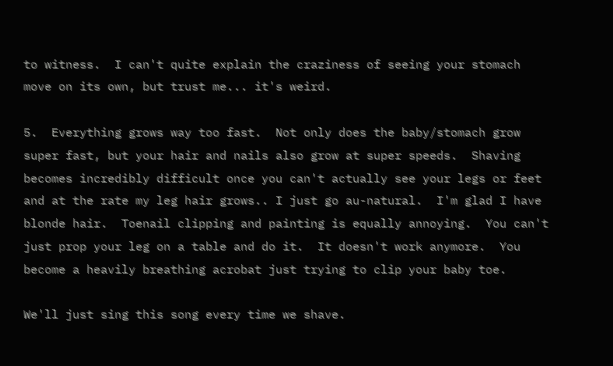to witness.  I can't quite explain the craziness of seeing your stomach move on its own, but trust me... it's weird.

5.  Everything grows way too fast.  Not only does the baby/stomach grow super fast, but your hair and nails also grow at super speeds.  Shaving becomes incredibly difficult once you can't actually see your legs or feet and at the rate my leg hair grows.. I just go au-natural.  I'm glad I have blonde hair.  Toenail clipping and painting is equally annoying.  You can't just prop your leg on a table and do it.  It doesn't work anymore.  You become a heavily breathing acrobat just trying to clip your baby toe.

We'll just sing this song every time we shave.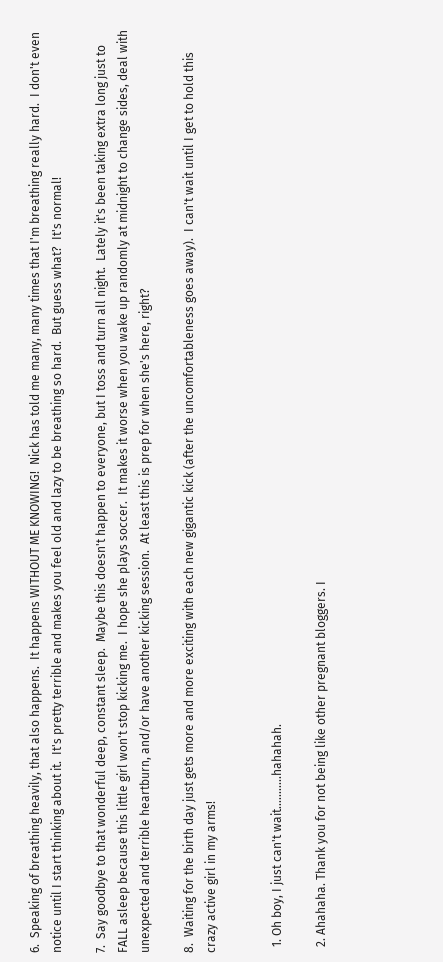6.  Speaking of breathing heavily, that also happens.  It happens WITHOUT ME KNOWING!  Nick has told me many, many times that I'm breathing really hard.  I don't even notice until I start thinking about it.  It's pretty terrible and makes you feel old and lazy to be breathing so hard.  But guess what?  It's normal!

7.  Say goodbye to that wonderful deep, constant sleep.  Maybe this doesn't happen to everyone, but I toss and turn all night.  Lately it's been taking extra long just to FALL asleep because this little girl won't stop kicking me.  I hope she plays soccer.  It makes it worse when you wake up randomly at midnight to change sides, deal with unexpected and terrible heartburn, and/or have another kicking session.  At least this is prep for when she's here, right?

8.  Waiting for the birth day just gets more and more exciting with each new gigantic kick (after the uncomfortableness goes away).  I can't wait until I get to hold this crazy active girl in my arms!


  1. Oh boy, I just can't wait...........hahahah.

  2. Ahahaha. Thank you for not being like other pregnant bloggers. I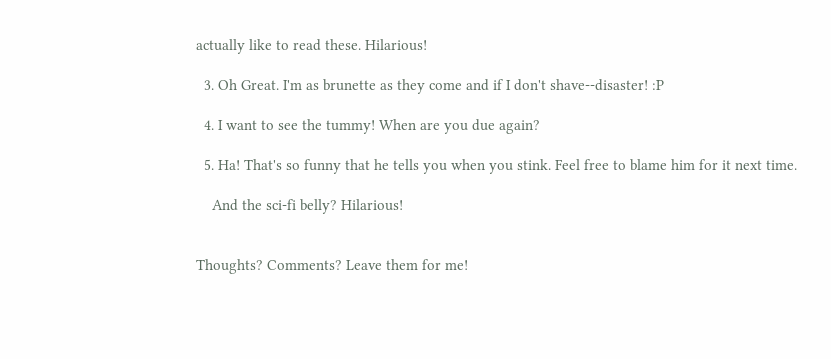actually like to read these. Hilarious!

  3. Oh Great. I'm as brunette as they come and if I don't shave--disaster! :P

  4. I want to see the tummy! When are you due again?

  5. Ha! That's so funny that he tells you when you stink. Feel free to blame him for it next time.

    And the sci-fi belly? Hilarious!


Thoughts? Comments? Leave them for me!